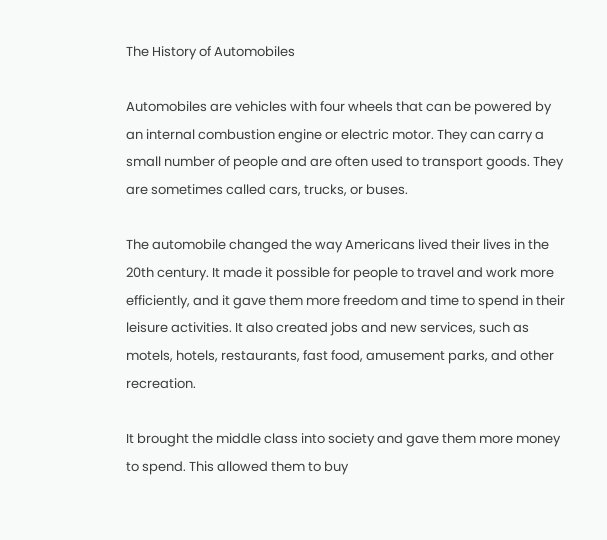The History of Automobiles

Automobiles are vehicles with four wheels that can be powered by an internal combustion engine or electric motor. They can carry a small number of people and are often used to transport goods. They are sometimes called cars, trucks, or buses.

The automobile changed the way Americans lived their lives in the 20th century. It made it possible for people to travel and work more efficiently, and it gave them more freedom and time to spend in their leisure activities. It also created jobs and new services, such as motels, hotels, restaurants, fast food, amusement parks, and other recreation.

It brought the middle class into society and gave them more money to spend. This allowed them to buy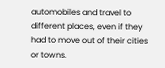automobiles and travel to different places, even if they had to move out of their cities or towns.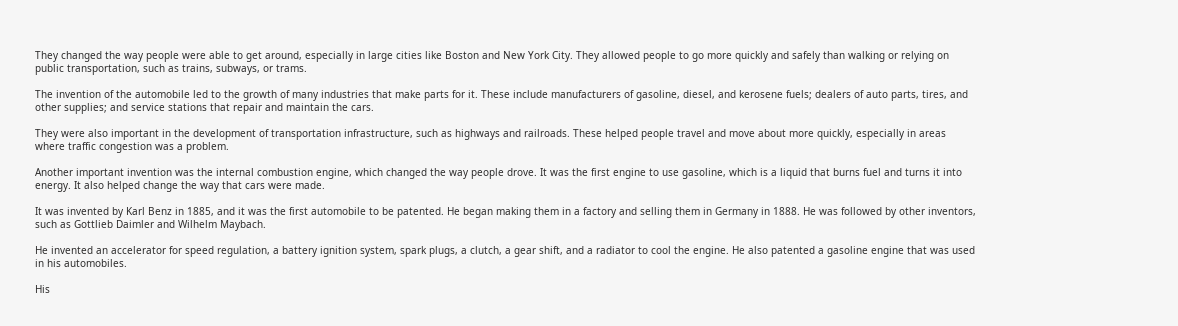They changed the way people were able to get around, especially in large cities like Boston and New York City. They allowed people to go more quickly and safely than walking or relying on public transportation, such as trains, subways, or trams.

The invention of the automobile led to the growth of many industries that make parts for it. These include manufacturers of gasoline, diesel, and kerosene fuels; dealers of auto parts, tires, and other supplies; and service stations that repair and maintain the cars.

They were also important in the development of transportation infrastructure, such as highways and railroads. These helped people travel and move about more quickly, especially in areas where traffic congestion was a problem.

Another important invention was the internal combustion engine, which changed the way people drove. It was the first engine to use gasoline, which is a liquid that burns fuel and turns it into energy. It also helped change the way that cars were made.

It was invented by Karl Benz in 1885, and it was the first automobile to be patented. He began making them in a factory and selling them in Germany in 1888. He was followed by other inventors, such as Gottlieb Daimler and Wilhelm Maybach.

He invented an accelerator for speed regulation, a battery ignition system, spark plugs, a clutch, a gear shift, and a radiator to cool the engine. He also patented a gasoline engine that was used in his automobiles.

His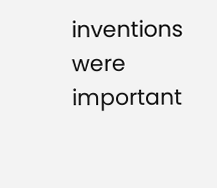inventions were important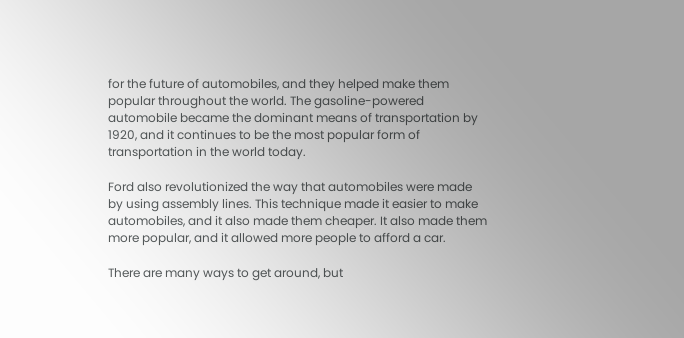for the future of automobiles, and they helped make them popular throughout the world. The gasoline-powered automobile became the dominant means of transportation by 1920, and it continues to be the most popular form of transportation in the world today.

Ford also revolutionized the way that automobiles were made by using assembly lines. This technique made it easier to make automobiles, and it also made them cheaper. It also made them more popular, and it allowed more people to afford a car.

There are many ways to get around, but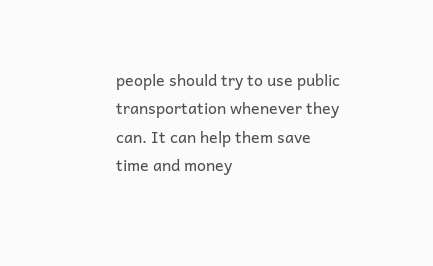people should try to use public transportation whenever they can. It can help them save time and money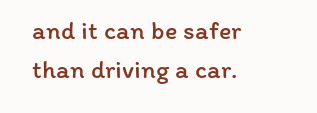and it can be safer than driving a car.